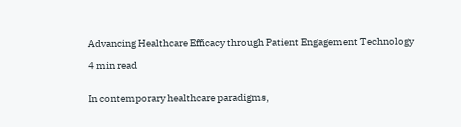Advancing Healthcare Efficacy through Patient Engagement Technology

4 min read


In contemporary healthcare paradigms,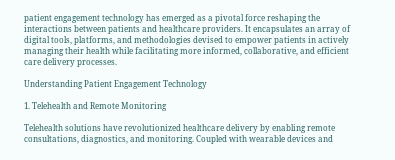patient engagement technology has emerged as a pivotal force reshaping the interactions between patients and healthcare providers. It encapsulates an array of digital tools, platforms, and methodologies devised to empower patients in actively managing their health while facilitating more informed, collaborative, and efficient care delivery processes.

Understanding Patient Engagement Technology

1. Telehealth and Remote Monitoring

Telehealth solutions have revolutionized healthcare delivery by enabling remote consultations, diagnostics, and monitoring. Coupled with wearable devices and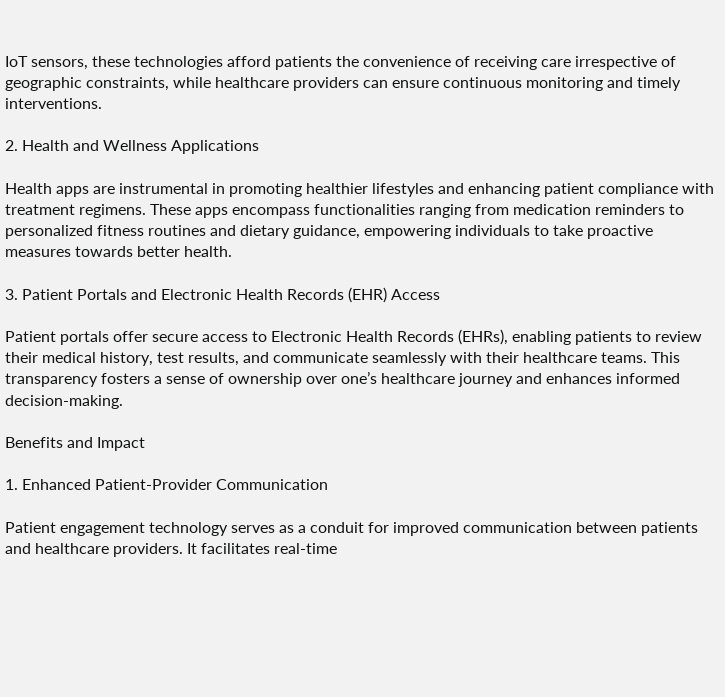IoT sensors, these technologies afford patients the convenience of receiving care irrespective of geographic constraints, while healthcare providers can ensure continuous monitoring and timely interventions.

2. Health and Wellness Applications

Health apps are instrumental in promoting healthier lifestyles and enhancing patient compliance with treatment regimens. These apps encompass functionalities ranging from medication reminders to personalized fitness routines and dietary guidance, empowering individuals to take proactive measures towards better health.

3. Patient Portals and Electronic Health Records (EHR) Access

Patient portals offer secure access to Electronic Health Records (EHRs), enabling patients to review their medical history, test results, and communicate seamlessly with their healthcare teams. This transparency fosters a sense of ownership over one’s healthcare journey and enhances informed decision-making.

Benefits and Impact

1. Enhanced Patient-Provider Communication

Patient engagement technology serves as a conduit for improved communication between patients and healthcare providers. It facilitates real-time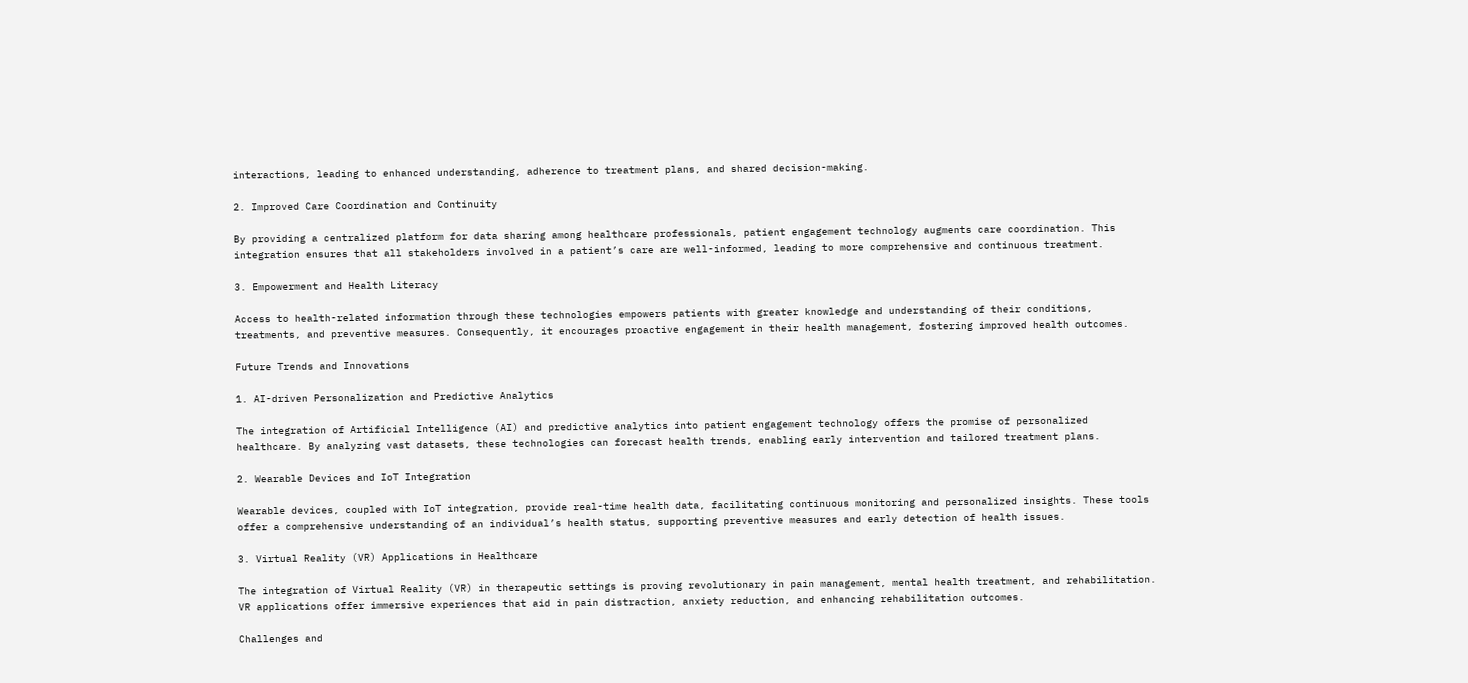interactions, leading to enhanced understanding, adherence to treatment plans, and shared decision-making.

2. Improved Care Coordination and Continuity

By providing a centralized platform for data sharing among healthcare professionals, patient engagement technology augments care coordination. This integration ensures that all stakeholders involved in a patient’s care are well-informed, leading to more comprehensive and continuous treatment.

3. Empowerment and Health Literacy

Access to health-related information through these technologies empowers patients with greater knowledge and understanding of their conditions, treatments, and preventive measures. Consequently, it encourages proactive engagement in their health management, fostering improved health outcomes.

Future Trends and Innovations

1. AI-driven Personalization and Predictive Analytics

The integration of Artificial Intelligence (AI) and predictive analytics into patient engagement technology offers the promise of personalized healthcare. By analyzing vast datasets, these technologies can forecast health trends, enabling early intervention and tailored treatment plans.

2. Wearable Devices and IoT Integration

Wearable devices, coupled with IoT integration, provide real-time health data, facilitating continuous monitoring and personalized insights. These tools offer a comprehensive understanding of an individual’s health status, supporting preventive measures and early detection of health issues.

3. Virtual Reality (VR) Applications in Healthcare

The integration of Virtual Reality (VR) in therapeutic settings is proving revolutionary in pain management, mental health treatment, and rehabilitation. VR applications offer immersive experiences that aid in pain distraction, anxiety reduction, and enhancing rehabilitation outcomes.

Challenges and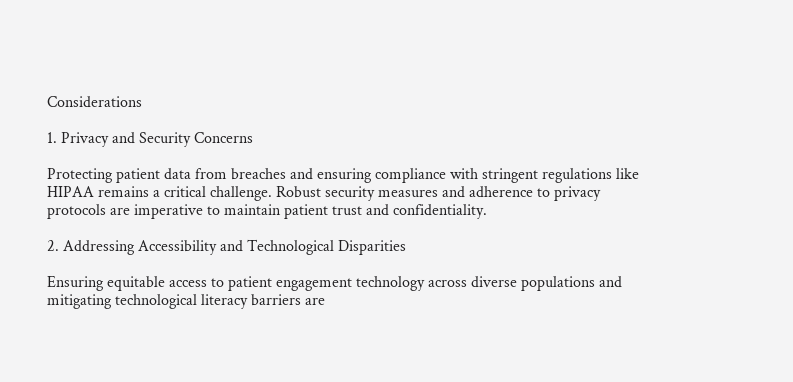Considerations

1. Privacy and Security Concerns

Protecting patient data from breaches and ensuring compliance with stringent regulations like HIPAA remains a critical challenge. Robust security measures and adherence to privacy protocols are imperative to maintain patient trust and confidentiality.

2. Addressing Accessibility and Technological Disparities

Ensuring equitable access to patient engagement technology across diverse populations and mitigating technological literacy barriers are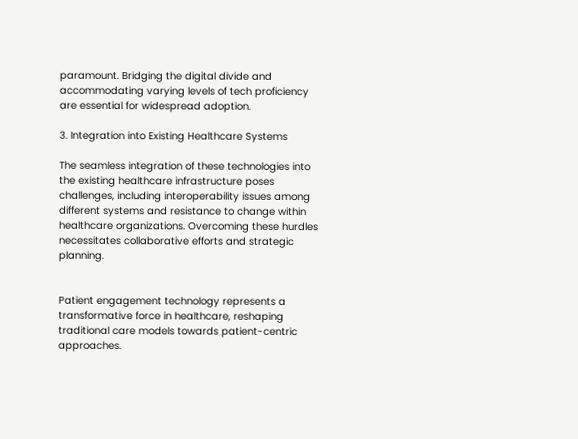paramount. Bridging the digital divide and accommodating varying levels of tech proficiency are essential for widespread adoption.

3. Integration into Existing Healthcare Systems

The seamless integration of these technologies into the existing healthcare infrastructure poses challenges, including interoperability issues among different systems and resistance to change within healthcare organizations. Overcoming these hurdles necessitates collaborative efforts and strategic planning.


Patient engagement technology represents a transformative force in healthcare, reshaping traditional care models towards patient-centric approaches.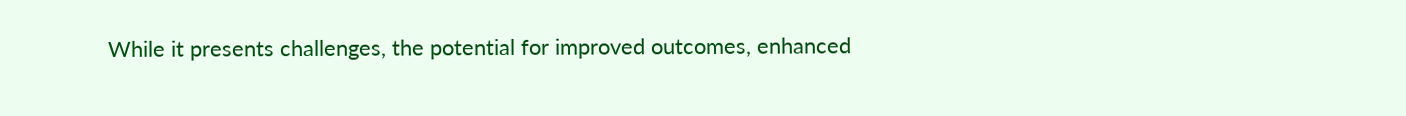While it presents challenges, the potential for improved outcomes, enhanced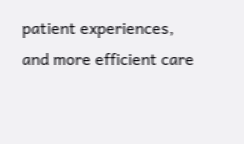patient experiences, and more efficient care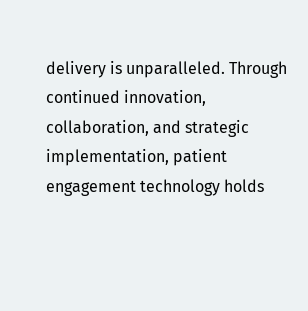delivery is unparalleled. Through continued innovation, collaboration, and strategic implementation, patient engagement technology holds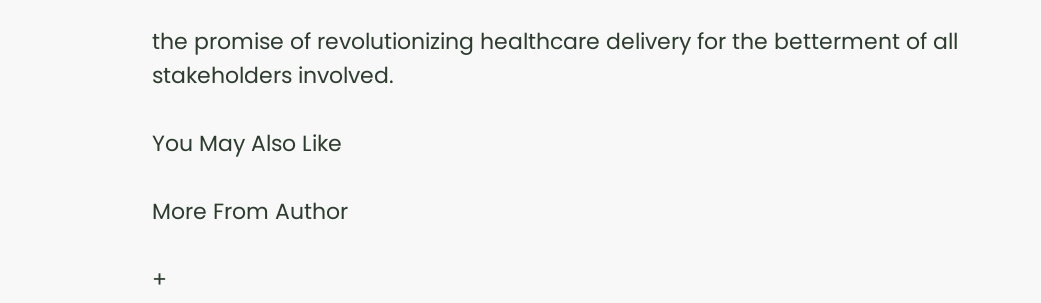the promise of revolutionizing healthcare delivery for the betterment of all stakeholders involved.

You May Also Like

More From Author

+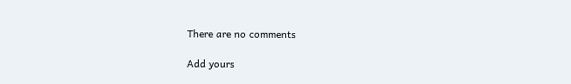There are no comments

Add yours